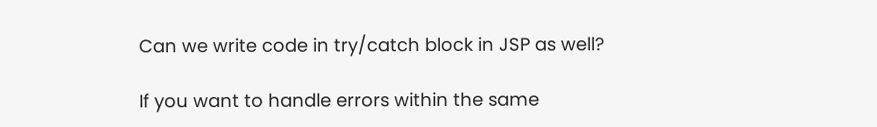Can we write code in try/catch block in JSP as well?

If you want to handle errors within the same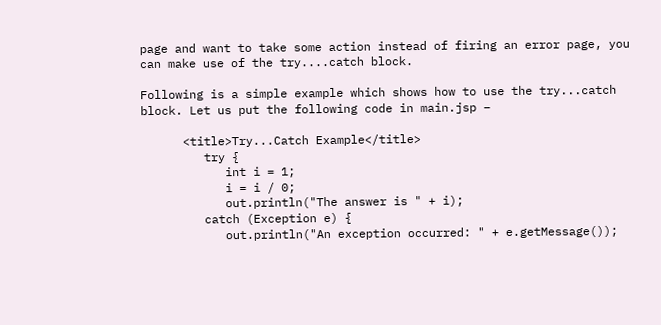page and want to take some action instead of firing an error page, you can make use of the try....catch block.

Following is a simple example which shows how to use the try...catch block. Let us put the following code in main.jsp −

      <title>Try...Catch Example</title>
         try {
            int i = 1;
            i = i / 0;
            out.println("The answer is " + i);
         catch (Exception e) {
            out.println("An exception occurred: " + e.getMessage());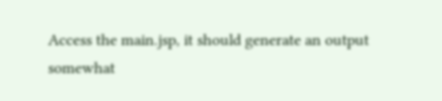Access the main.jsp, it should generate an output somewhat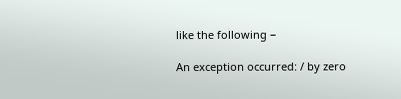like the following −

An exception occurred: / by zero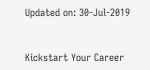Updated on: 30-Jul-2019


Kickstart Your Career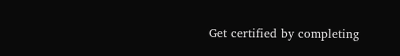Get certified by completing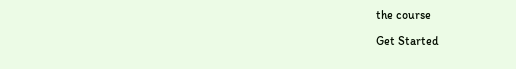the course

Get Started